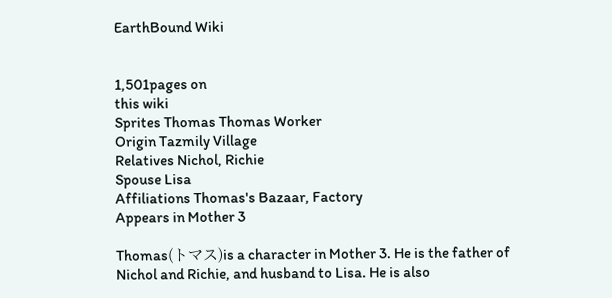EarthBound Wiki


1,501pages on
this wiki
Sprites Thomas Thomas Worker
Origin Tazmily Village
Relatives Nichol, Richie
Spouse Lisa
Affiliations Thomas's Bazaar, Factory
Appears in Mother 3

Thomas(トマス)is a character in Mother 3. He is the father of Nichol and Richie, and husband to Lisa. He is also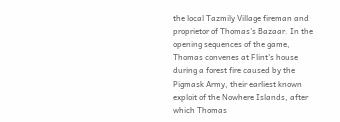the local Tazmily Village fireman and proprietor of Thomas's Bazaar. In the opening sequences of the game, Thomas convenes at Flint's house during a forest fire caused by the Pigmask Army, their earliest known exploit of the Nowhere Islands, after which Thomas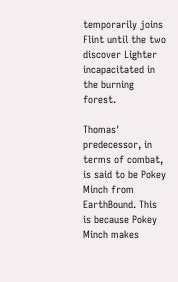temporarily joins Flint until the two discover Lighter incapacitated in the burning forest.

Thomas' predecessor, in terms of combat, is said to be Pokey Minch from EarthBound. This is because Pokey Minch makes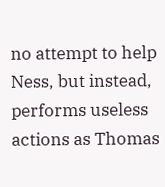no attempt to help Ness, but instead, performs useless actions as Thomas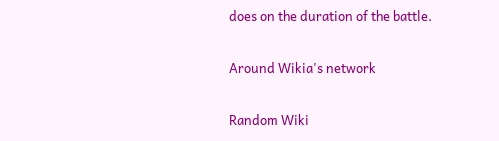does on the duration of the battle.

Around Wikia's network

Random Wiki